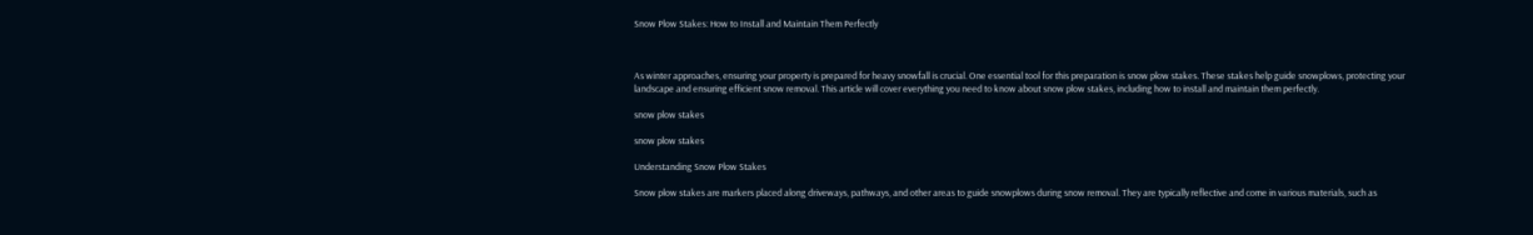Snow Plow Stakes: How to Install and Maintain Them Perfectly



As winter approaches, ensuring your property is prepared for heavy snowfall is crucial. One essential tool for this preparation is snow plow stakes. These stakes help guide snowplows, protecting your landscape and ensuring efficient snow removal. This article will cover everything you need to know about snow plow stakes, including how to install and maintain them perfectly.

snow plow stakes

snow plow stakes

Understanding Snow Plow Stakes

Snow plow stakes are markers placed along driveways, pathways, and other areas to guide snowplows during snow removal. They are typically reflective and come in various materials, such as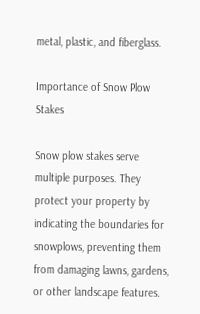metal, plastic, and fiberglass.

Importance of Snow Plow Stakes

Snow plow stakes serve multiple purposes. They protect your property by indicating the boundaries for snowplows, preventing them from damaging lawns, gardens, or other landscape features.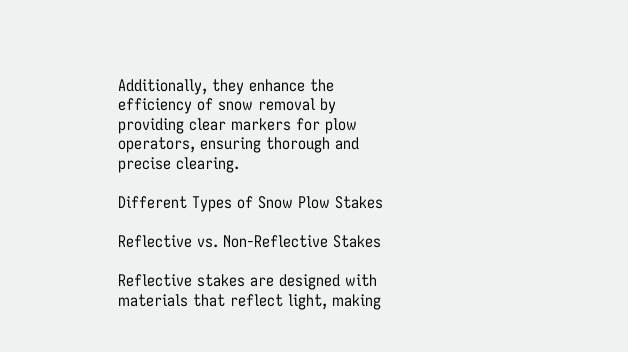Additionally, they enhance the efficiency of snow removal by providing clear markers for plow operators, ensuring thorough and precise clearing.

Different Types of Snow Plow Stakes

Reflective vs. Non-Reflective Stakes

Reflective stakes are designed with materials that reflect light, making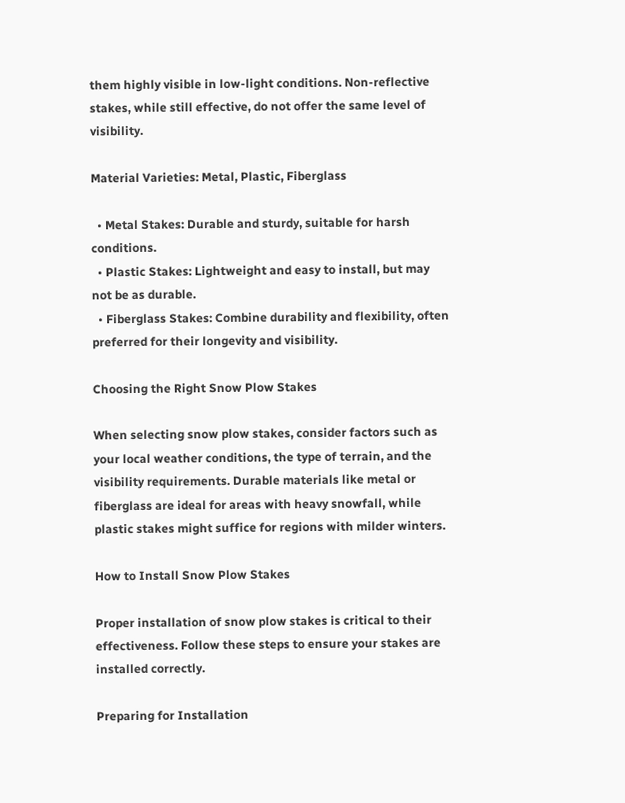them highly visible in low-light conditions. Non-reflective stakes, while still effective, do not offer the same level of visibility.

Material Varieties: Metal, Plastic, Fiberglass

  • Metal Stakes: Durable and sturdy, suitable for harsh conditions.
  • Plastic Stakes: Lightweight and easy to install, but may not be as durable.
  • Fiberglass Stakes: Combine durability and flexibility, often preferred for their longevity and visibility.

Choosing the Right Snow Plow Stakes

When selecting snow plow stakes, consider factors such as your local weather conditions, the type of terrain, and the visibility requirements. Durable materials like metal or fiberglass are ideal for areas with heavy snowfall, while plastic stakes might suffice for regions with milder winters.

How to Install Snow Plow Stakes

Proper installation of snow plow stakes is critical to their effectiveness. Follow these steps to ensure your stakes are installed correctly.

Preparing for Installation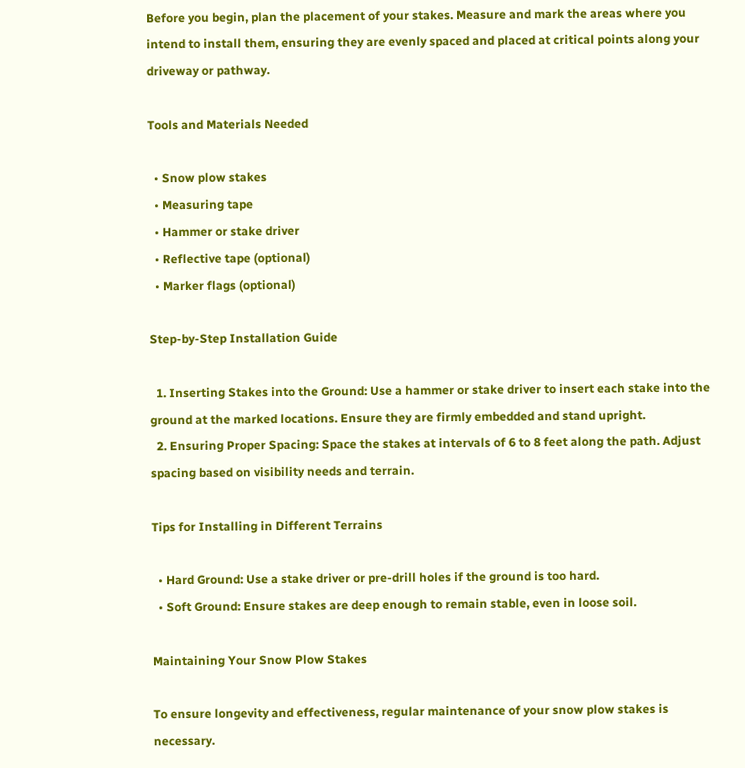Before you begin, plan the placement of your stakes. Measure and mark the areas where you intend to install them, ensuring they are evenly spaced and placed at critical points along your driveway or pathway.

Tools and Materials Needed

  • Snow plow stakes
  • Measuring tape
  • Hammer or stake driver
  • Reflective tape (optional)
  • Marker flags (optional)

Step-by-Step Installation Guide

  1. Inserting Stakes into the Ground: Use a hammer or stake driver to insert each stake into the ground at the marked locations. Ensure they are firmly embedded and stand upright.
  2. Ensuring Proper Spacing: Space the stakes at intervals of 6 to 8 feet along the path. Adjust spacing based on visibility needs and terrain.

Tips for Installing in Different Terrains

  • Hard Ground: Use a stake driver or pre-drill holes if the ground is too hard.
  • Soft Ground: Ensure stakes are deep enough to remain stable, even in loose soil.

Maintaining Your Snow Plow Stakes

To ensure longevity and effectiveness, regular maintenance of your snow plow stakes is necessary.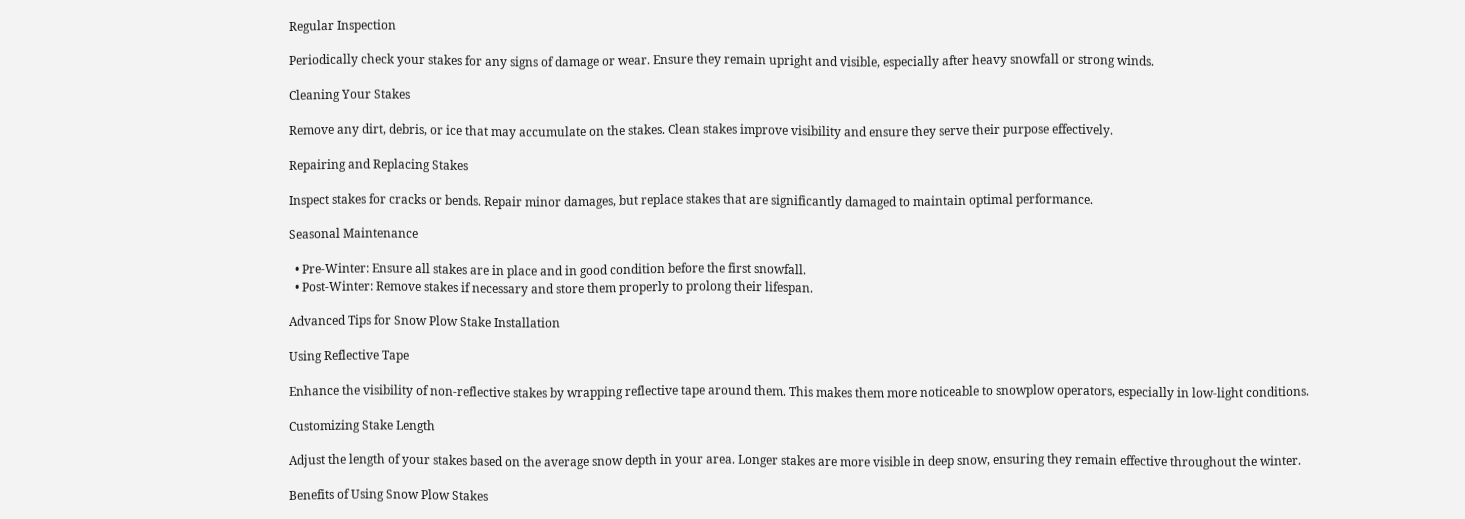Regular Inspection

Periodically check your stakes for any signs of damage or wear. Ensure they remain upright and visible, especially after heavy snowfall or strong winds.

Cleaning Your Stakes

Remove any dirt, debris, or ice that may accumulate on the stakes. Clean stakes improve visibility and ensure they serve their purpose effectively.

Repairing and Replacing Stakes

Inspect stakes for cracks or bends. Repair minor damages, but replace stakes that are significantly damaged to maintain optimal performance.

Seasonal Maintenance

  • Pre-Winter: Ensure all stakes are in place and in good condition before the first snowfall.
  • Post-Winter: Remove stakes if necessary and store them properly to prolong their lifespan.

Advanced Tips for Snow Plow Stake Installation

Using Reflective Tape

Enhance the visibility of non-reflective stakes by wrapping reflective tape around them. This makes them more noticeable to snowplow operators, especially in low-light conditions.

Customizing Stake Length

Adjust the length of your stakes based on the average snow depth in your area. Longer stakes are more visible in deep snow, ensuring they remain effective throughout the winter.

Benefits of Using Snow Plow Stakes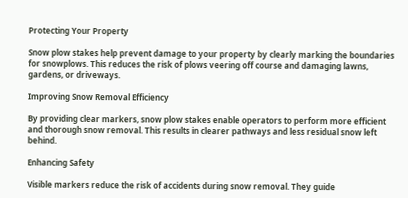Protecting Your Property

Snow plow stakes help prevent damage to your property by clearly marking the boundaries for snowplows. This reduces the risk of plows veering off course and damaging lawns, gardens, or driveways.

Improving Snow Removal Efficiency

By providing clear markers, snow plow stakes enable operators to perform more efficient and thorough snow removal. This results in clearer pathways and less residual snow left behind.

Enhancing Safety

Visible markers reduce the risk of accidents during snow removal. They guide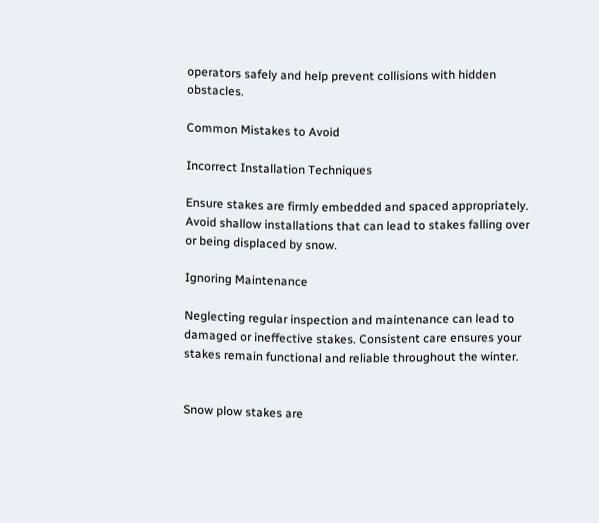operators safely and help prevent collisions with hidden obstacles.

Common Mistakes to Avoid

Incorrect Installation Techniques

Ensure stakes are firmly embedded and spaced appropriately. Avoid shallow installations that can lead to stakes falling over or being displaced by snow.

Ignoring Maintenance

Neglecting regular inspection and maintenance can lead to damaged or ineffective stakes. Consistent care ensures your stakes remain functional and reliable throughout the winter.


Snow plow stakes are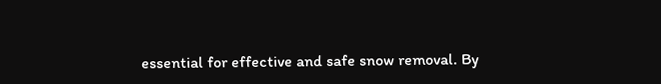essential for effective and safe snow removal. By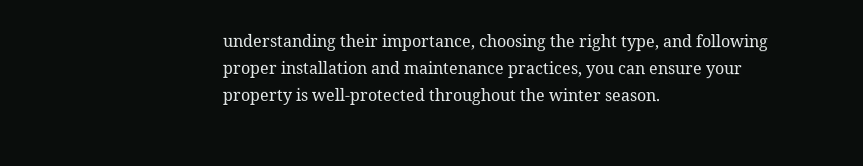understanding their importance, choosing the right type, and following proper installation and maintenance practices, you can ensure your property is well-protected throughout the winter season.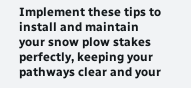Implement these tips to install and maintain your snow plow stakes perfectly, keeping your pathways clear and your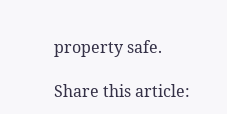property safe.

Share this article: